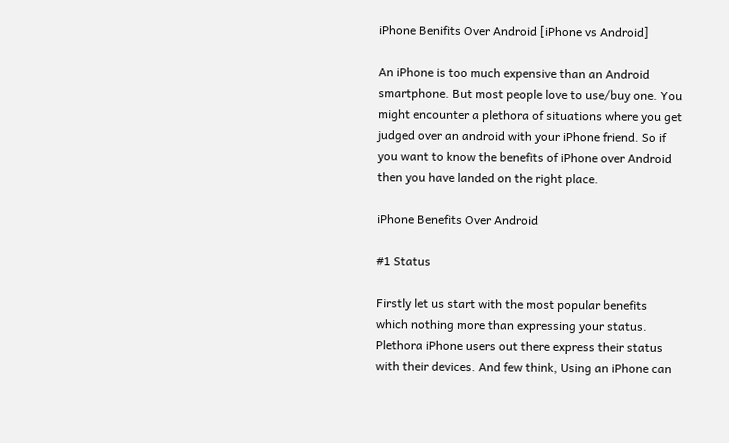iPhone Benifits Over Android [iPhone vs Android]

An iPhone is too much expensive than an Android smartphone. But most people love to use/buy one. You might encounter a plethora of situations where you get judged over an android with your iPhone friend. So if you want to know the benefits of iPhone over Android then you have landed on the right place.

iPhone Benefits Over Android

#1 Status

Firstly let us start with the most popular benefits which nothing more than expressing your status. Plethora iPhone users out there express their status with their devices. And few think, Using an iPhone can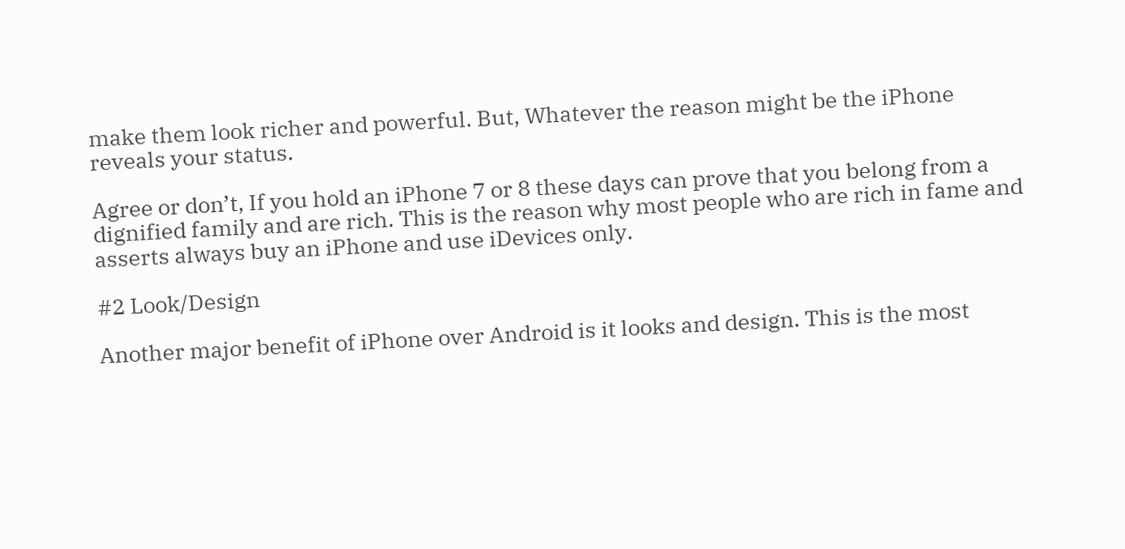make them look richer and powerful. But, Whatever the reason might be the iPhone reveals your status.

Agree or don’t, If you hold an iPhone 7 or 8 these days can prove that you belong from a dignified family and are rich. This is the reason why most people who are rich in fame and asserts always buy an iPhone and use iDevices only.

#2 Look/Design

Another major benefit of iPhone over Android is it looks and design. This is the most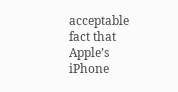acceptable fact that Apple’s iPhone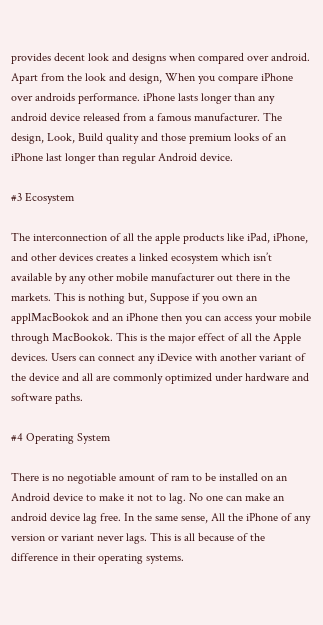provides decent look and designs when compared over android. Apart from the look and design, When you compare iPhone over androids performance. iPhone lasts longer than any android device released from a famous manufacturer. The design, Look, Build quality and those premium looks of an iPhone last longer than regular Android device.

#3 Ecosystem

The interconnection of all the apple products like iPad, iPhone, and other devices creates a linked ecosystem which isn’t available by any other mobile manufacturer out there in the markets. This is nothing but, Suppose if you own an applMacBookok and an iPhone then you can access your mobile through MacBookok. This is the major effect of all the Apple devices. Users can connect any iDevice with another variant of the device and all are commonly optimized under hardware and software paths.

#4 Operating System

There is no negotiable amount of ram to be installed on an Android device to make it not to lag. No one can make an android device lag free. In the same sense, All the iPhone of any version or variant never lags. This is all because of the difference in their operating systems.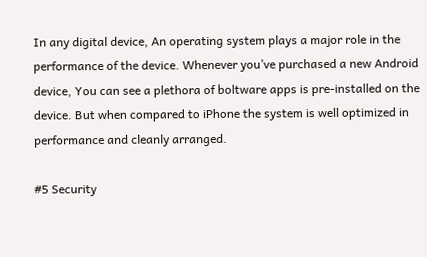In any digital device, An operating system plays a major role in the performance of the device. Whenever you’ve purchased a new Android device, You can see a plethora of boltware apps is pre-installed on the device. But when compared to iPhone the system is well optimized in performance and cleanly arranged.

#5 Security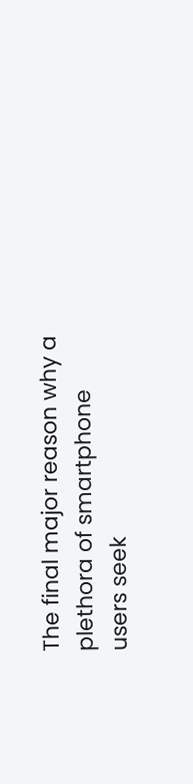The final major reason why a plethora of smartphone users seek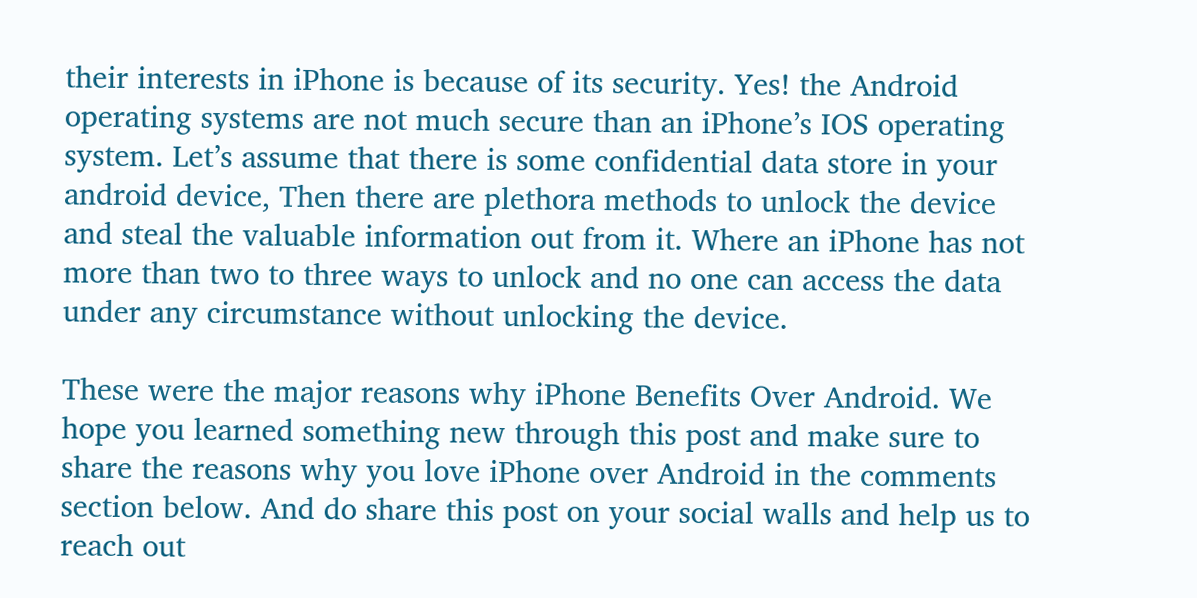their interests in iPhone is because of its security. Yes! the Android operating systems are not much secure than an iPhone’s IOS operating system. Let’s assume that there is some confidential data store in your android device, Then there are plethora methods to unlock the device and steal the valuable information out from it. Where an iPhone has not more than two to three ways to unlock and no one can access the data under any circumstance without unlocking the device.

These were the major reasons why iPhone Benefits Over Android. We hope you learned something new through this post and make sure to share the reasons why you love iPhone over Android in the comments section below. And do share this post on your social walls and help us to reach out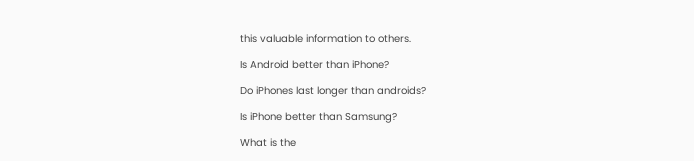this valuable information to others.

Is Android better than iPhone?

Do iPhones last longer than androids?

Is iPhone better than Samsung?

What is the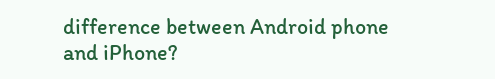difference between Android phone and iPhone?